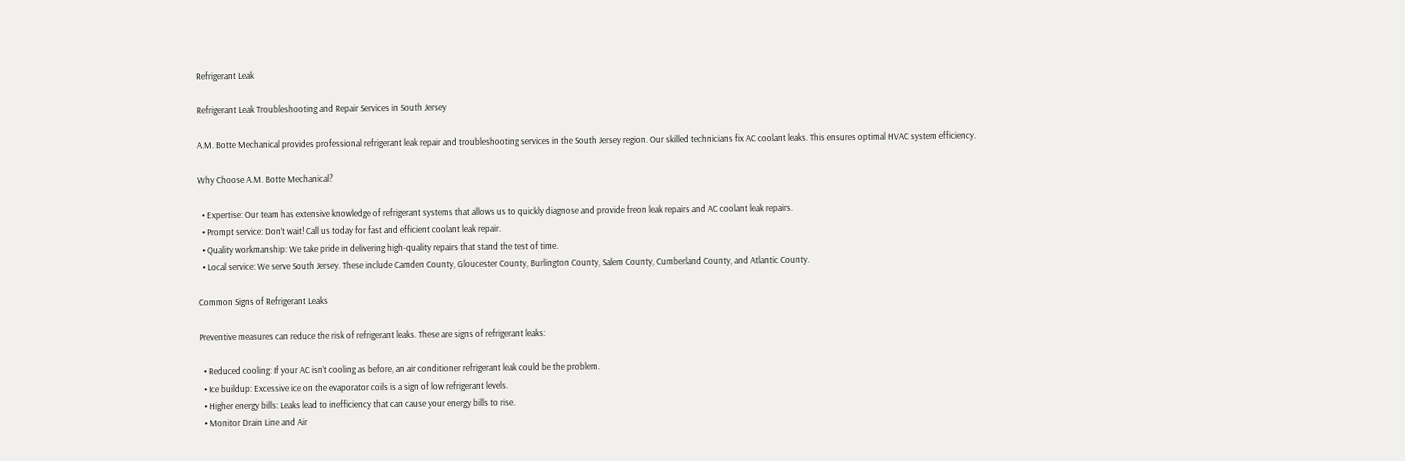Refrigerant Leak

Refrigerant Leak Troubleshooting and Repair Services in South Jersey

A.M. Botte Mechanical provides professional refrigerant leak repair and troubleshooting services in the South Jersey region. Our skilled technicians fix AC coolant leaks. This ensures optimal HVAC system efficiency.

Why Choose A.M. Botte Mechanical?

  • Expertise: Our team has extensive knowledge of refrigerant systems that allows us to quickly diagnose and provide freon leak repairs and AC coolant leak repairs.
  • Prompt service: Don’t wait! Call us today for fast and efficient coolant leak repair.
  • Quality workmanship: We take pride in delivering high-quality repairs that stand the test of time.
  • Local service: We serve South Jersey. These include Camden County, Gloucester County, Burlington County, Salem County, Cumberland County, and Atlantic County.

Common Signs of Refrigerant Leaks

Preventive measures can reduce the risk of refrigerant leaks. These are signs of refrigerant leaks:

  • Reduced cooling: If your AC isn’t cooling as before, an air conditioner refrigerant leak could be the problem.
  • Ice buildup: Excessive ice on the evaporator coils is a sign of low refrigerant levels.
  • Higher energy bills: Leaks lead to inefficiency that can cause your energy bills to rise.
  • Monitor Drain Line and Air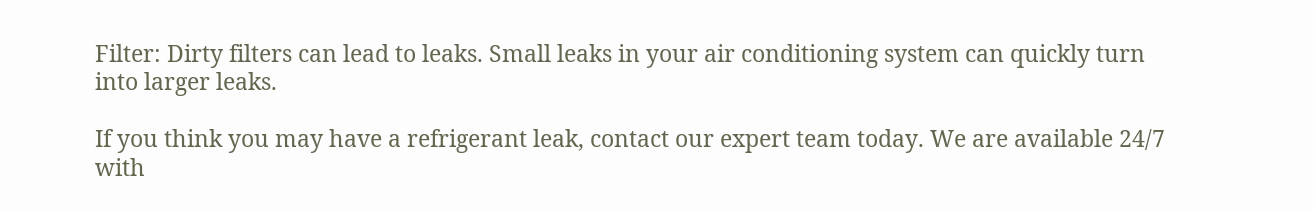Filter: Dirty filters can lead to leaks. Small leaks in your air conditioning system can quickly turn into larger leaks.

If you think you may have a refrigerant leak, contact our expert team today. We are available 24/7 with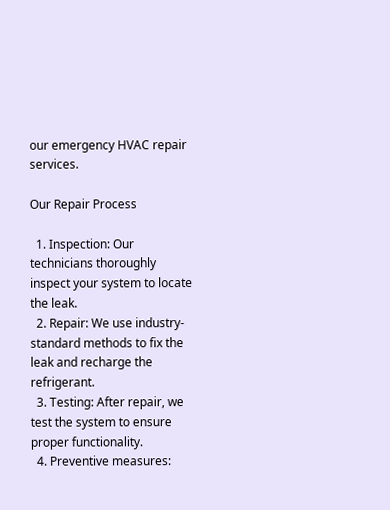our emergency HVAC repair services.

Our Repair Process

  1. Inspection: Our technicians thoroughly inspect your system to locate the leak.
  2. Repair: We use industry-standard methods to fix the leak and recharge the refrigerant.
  3. Testing: After repair, we test the system to ensure proper functionality.
  4. Preventive measures: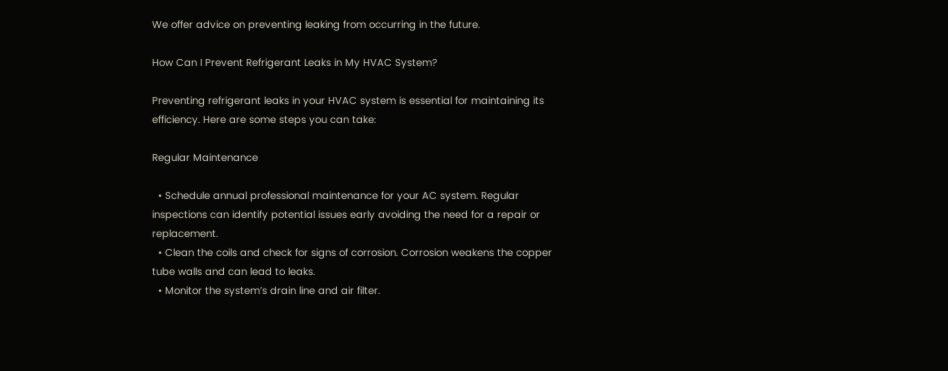We offer advice on preventing leaking from occurring in the future.

How Can I Prevent Refrigerant Leaks in My HVAC System?

Preventing refrigerant leaks in your HVAC system is essential for maintaining its efficiency. Here are some steps you can take:

Regular Maintenance

  • Schedule annual professional maintenance for your AC system. Regular inspections can identify potential issues early avoiding the need for a repair or replacement.
  • Clean the coils and check for signs of corrosion. Corrosion weakens the copper tube walls and can lead to leaks.
  • Monitor the system’s drain line and air filter.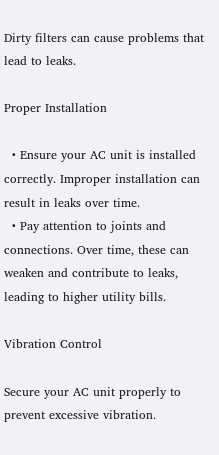Dirty filters can cause problems that lead to leaks.

Proper Installation

  • Ensure your AC unit is installed correctly. Improper installation can result in leaks over time.
  • Pay attention to joints and connections. Over time, these can weaken and contribute to leaks, leading to higher utility bills.

Vibration Control

Secure your AC unit properly to prevent excessive vibration.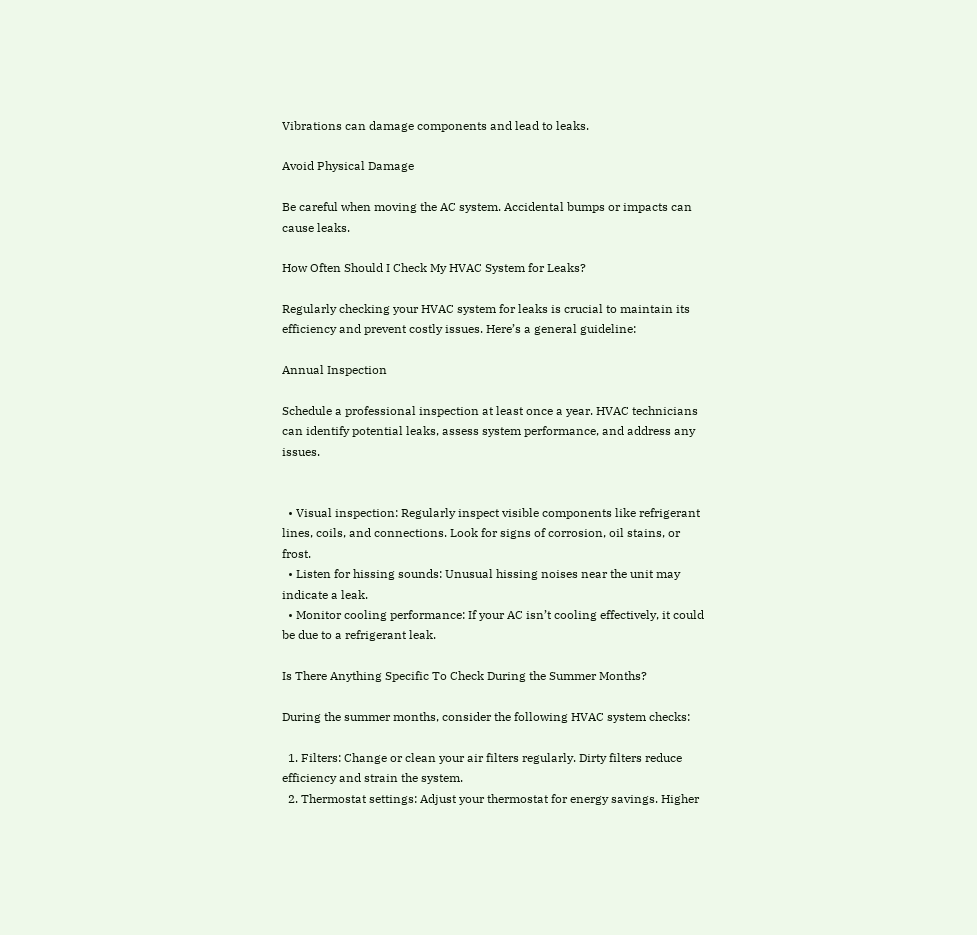Vibrations can damage components and lead to leaks.

Avoid Physical Damage

Be careful when moving the AC system. Accidental bumps or impacts can cause leaks.

How Often Should I Check My HVAC System for Leaks?

Regularly checking your HVAC system for leaks is crucial to maintain its efficiency and prevent costly issues. Here’s a general guideline:

Annual Inspection

Schedule a professional inspection at least once a year. HVAC technicians can identify potential leaks, assess system performance, and address any issues.


  • Visual inspection: Regularly inspect visible components like refrigerant lines, coils, and connections. Look for signs of corrosion, oil stains, or frost.
  • Listen for hissing sounds: Unusual hissing noises near the unit may indicate a leak.
  • Monitor cooling performance: If your AC isn’t cooling effectively, it could be due to a refrigerant leak.

Is There Anything Specific To Check During the Summer Months?

During the summer months, consider the following HVAC system checks:

  1. Filters: Change or clean your air filters regularly. Dirty filters reduce efficiency and strain the system.
  2. Thermostat settings: Adjust your thermostat for energy savings. Higher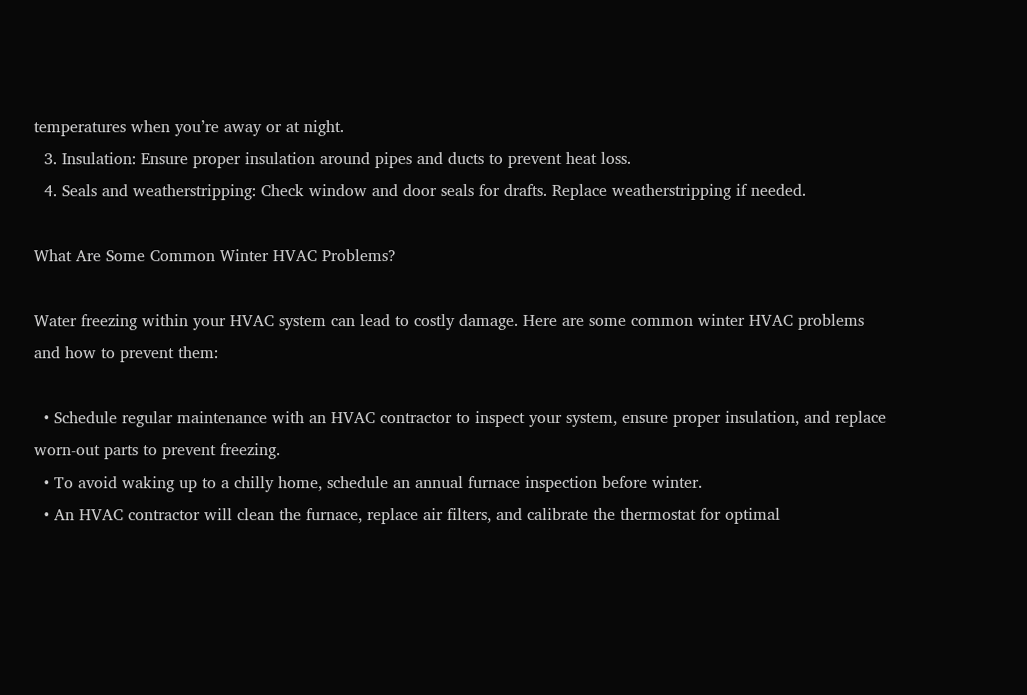temperatures when you’re away or at night.
  3. Insulation: Ensure proper insulation around pipes and ducts to prevent heat loss.
  4. Seals and weatherstripping: Check window and door seals for drafts. Replace weatherstripping if needed.

What Are Some Common Winter HVAC Problems?

Water freezing within your HVAC system can lead to costly damage. Here are some common winter HVAC problems and how to prevent them:

  • Schedule regular maintenance with an HVAC contractor to inspect your system, ensure proper insulation, and replace worn-out parts to prevent freezing.
  • To avoid waking up to a chilly home, schedule an annual furnace inspection before winter.
  • An HVAC contractor will clean the furnace, replace air filters, and calibrate the thermostat for optimal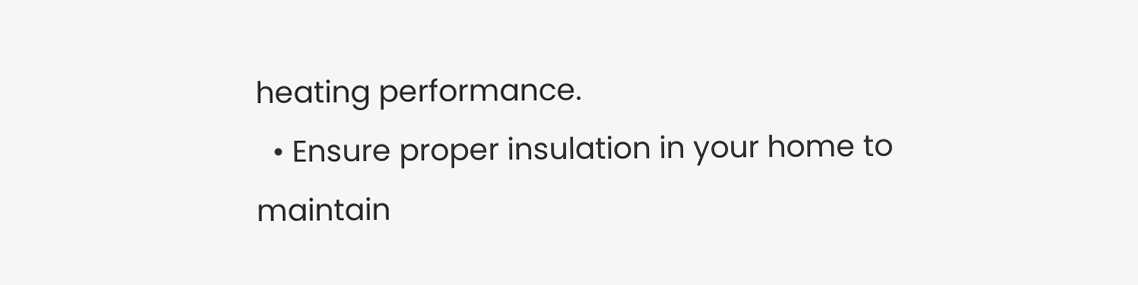heating performance.
  • Ensure proper insulation in your home to maintain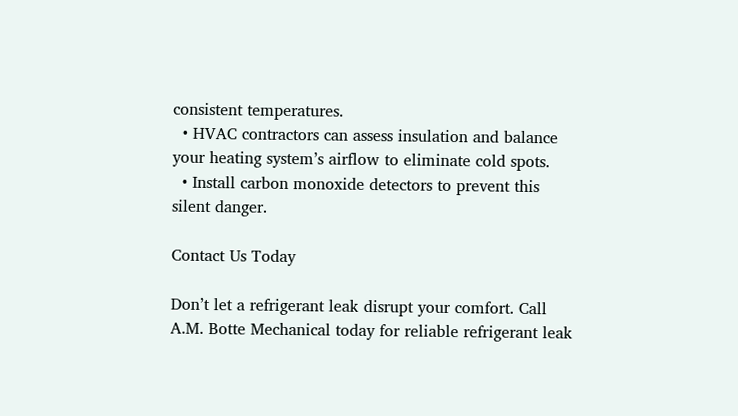consistent temperatures.
  • HVAC contractors can assess insulation and balance your heating system’s airflow to eliminate cold spots.
  • Install carbon monoxide detectors to prevent this silent danger.

Contact Us Today

Don’t let a refrigerant leak disrupt your comfort. Call A.M. Botte Mechanical today for reliable refrigerant leak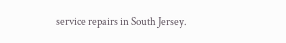service repairs in South Jersey.